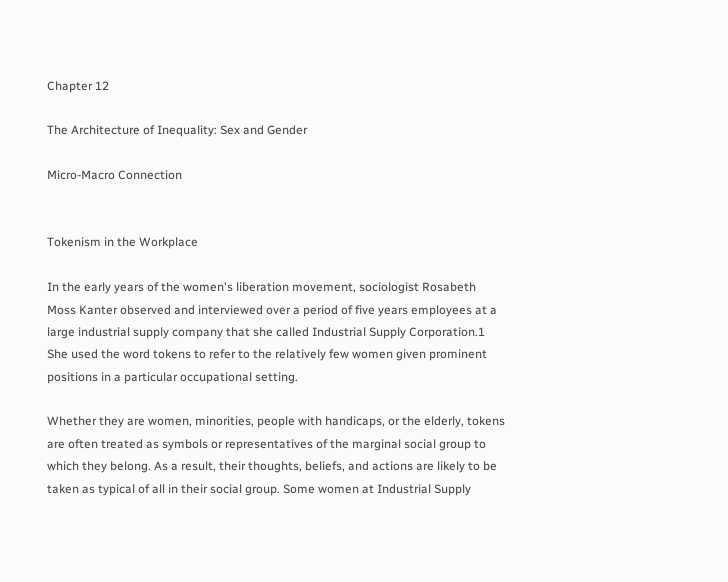Chapter 12

The Architecture of Inequality: Sex and Gender

Micro-Macro Connection


Tokenism in the Workplace

In the early years of the women's liberation movement, sociologist Rosabeth Moss Kanter observed and interviewed over a period of five years employees at a large industrial supply company that she called Industrial Supply Corporation.1 She used the word tokens to refer to the relatively few women given prominent positions in a particular occupational setting.

Whether they are women, minorities, people with handicaps, or the elderly, tokens are often treated as symbols or representatives of the marginal social group to which they belong. As a result, their thoughts, beliefs, and actions are likely to be taken as typical of all in their social group. Some women at Industrial Supply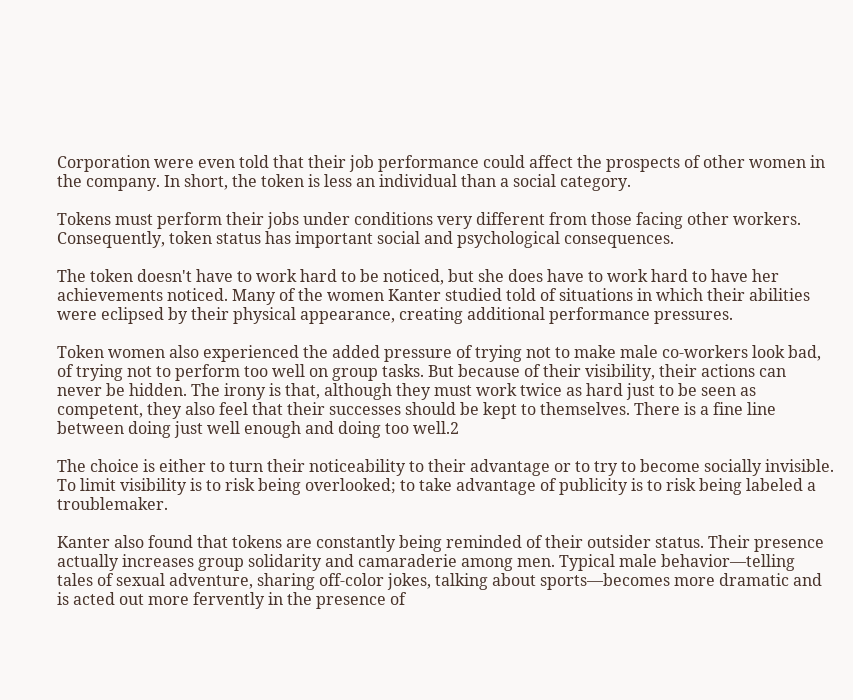Corporation were even told that their job performance could affect the prospects of other women in the company. In short, the token is less an individual than a social category.

Tokens must perform their jobs under conditions very different from those facing other workers. Consequently, token status has important social and psychological consequences.

The token doesn't have to work hard to be noticed, but she does have to work hard to have her achievements noticed. Many of the women Kanter studied told of situations in which their abilities were eclipsed by their physical appearance, creating additional performance pressures.

Token women also experienced the added pressure of trying not to make male co-workers look bad, of trying not to perform too well on group tasks. But because of their visibility, their actions can never be hidden. The irony is that, although they must work twice as hard just to be seen as competent, they also feel that their successes should be kept to themselves. There is a fine line between doing just well enough and doing too well.2

The choice is either to turn their noticeability to their advantage or to try to become socially invisible. To limit visibility is to risk being overlooked; to take advantage of publicity is to risk being labeled a troublemaker.

Kanter also found that tokens are constantly being reminded of their outsider status. Their presence actually increases group solidarity and camaraderie among men. Typical male behavior—telling tales of sexual adventure, sharing off-color jokes, talking about sports—becomes more dramatic and is acted out more fervently in the presence of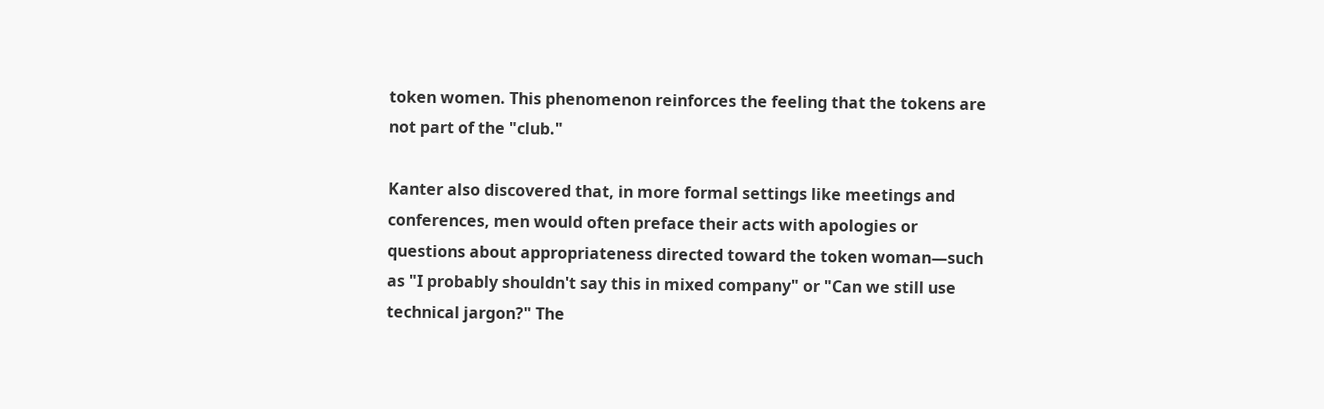token women. This phenomenon reinforces the feeling that the tokens are not part of the "club."

Kanter also discovered that, in more formal settings like meetings and conferences, men would often preface their acts with apologies or questions about appropriateness directed toward the token woman—such as "I probably shouldn't say this in mixed company" or "Can we still use technical jargon?" The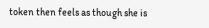token then feels as though she is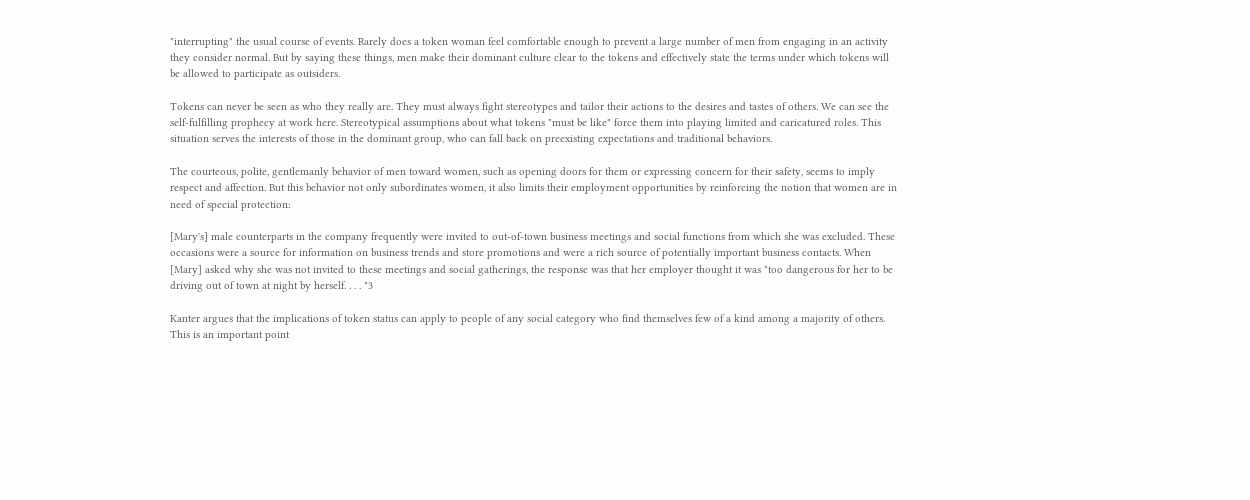"interrupting" the usual course of events. Rarely does a token woman feel comfortable enough to prevent a large number of men from engaging in an activity they consider normal. But by saying these things, men make their dominant culture clear to the tokens and effectively state the terms under which tokens will be allowed to participate as outsiders.

Tokens can never be seen as who they really are. They must always fight stereotypes and tailor their actions to the desires and tastes of others. We can see the self-fulfilling prophecy at work here. Stereotypical assumptions about what tokens "must be like" force them into playing limited and caricatured roles. This situation serves the interests of those in the dominant group, who can fall back on preexisting expectations and traditional behaviors.

The courteous, polite, gentlemanly behavior of men toward women, such as opening doors for them or expressing concern for their safety, seems to imply respect and affection. But this behavior not only subordinates women, it also limits their employment opportunities by reinforcing the notion that women are in need of special protection:

[Mary's] male counterparts in the company frequently were invited to out-of-town business meetings and social functions from which she was excluded. These occasions were a source for information on business trends and store promotions and were a rich source of potentially important business contacts. When [Mary] asked why she was not invited to these meetings and social gatherings, the response was that her employer thought it was "too dangerous for her to be driving out of town at night by herself. . . . "3

Kanter argues that the implications of token status can apply to people of any social category who find themselves few of a kind among a majority of others. This is an important point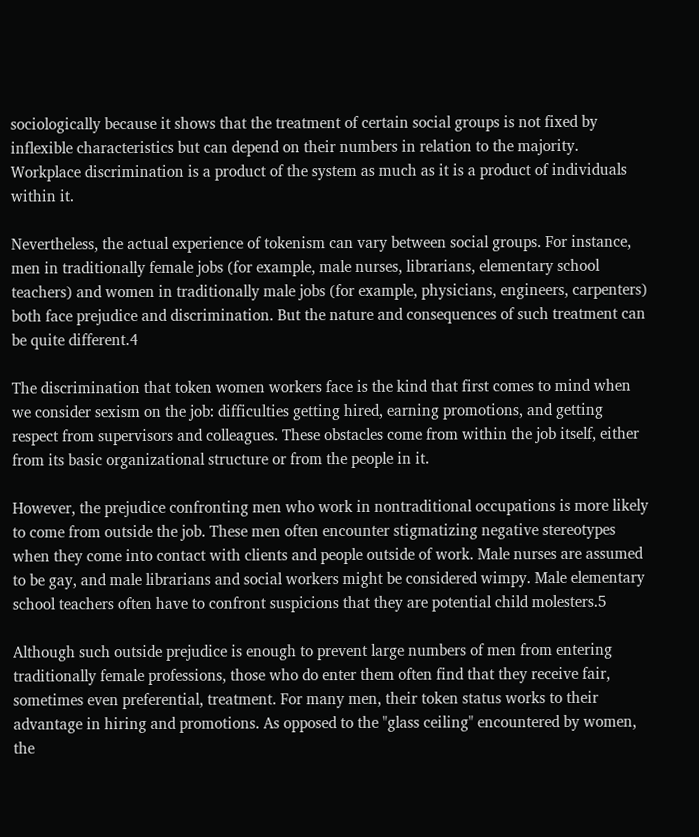sociologically because it shows that the treatment of certain social groups is not fixed by inflexible characteristics but can depend on their numbers in relation to the majority. Workplace discrimination is a product of the system as much as it is a product of individuals within it.

Nevertheless, the actual experience of tokenism can vary between social groups. For instance, men in traditionally female jobs (for example, male nurses, librarians, elementary school teachers) and women in traditionally male jobs (for example, physicians, engineers, carpenters) both face prejudice and discrimination. But the nature and consequences of such treatment can be quite different.4

The discrimination that token women workers face is the kind that first comes to mind when we consider sexism on the job: difficulties getting hired, earning promotions, and getting respect from supervisors and colleagues. These obstacles come from within the job itself, either from its basic organizational structure or from the people in it.

However, the prejudice confronting men who work in nontraditional occupations is more likely to come from outside the job. These men often encounter stigmatizing negative stereotypes when they come into contact with clients and people outside of work. Male nurses are assumed to be gay, and male librarians and social workers might be considered wimpy. Male elementary school teachers often have to confront suspicions that they are potential child molesters.5

Although such outside prejudice is enough to prevent large numbers of men from entering traditionally female professions, those who do enter them often find that they receive fair, sometimes even preferential, treatment. For many men, their token status works to their advantage in hiring and promotions. As opposed to the "glass ceiling" encountered by women, the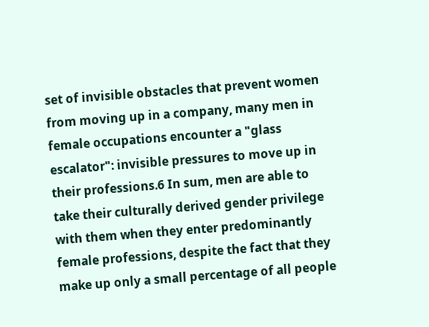set of invisible obstacles that prevent women from moving up in a company, many men in female occupations encounter a "glass escalator": invisible pressures to move up in their professions.6 In sum, men are able to take their culturally derived gender privilege with them when they enter predominantly female professions, despite the fact that they make up only a small percentage of all people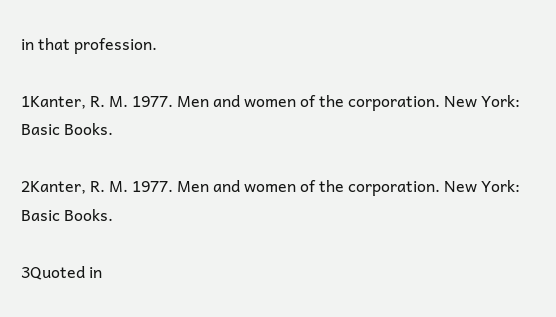in that profession.

1Kanter, R. M. 1977. Men and women of the corporation. New York: Basic Books.

2Kanter, R. M. 1977. Men and women of the corporation. New York: Basic Books.

3Quoted in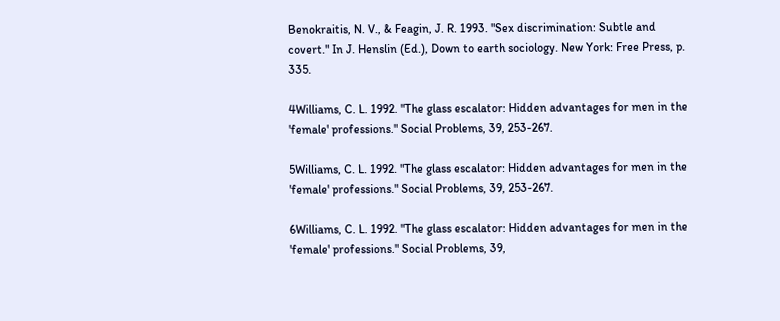Benokraitis, N. V., & Feagin, J. R. 1993. "Sex discrimination: Subtle and covert." In J. Henslin (Ed.), Down to earth sociology. New York: Free Press, p. 335.

4Williams, C. L. 1992. "The glass escalator: Hidden advantages for men in the 'female' professions." Social Problems, 39, 253-267.

5Williams, C. L. 1992. "The glass escalator: Hidden advantages for men in the 'female' professions." Social Problems, 39, 253-267.

6Williams, C. L. 1992. "The glass escalator: Hidden advantages for men in the 'female' professions." Social Problems, 39,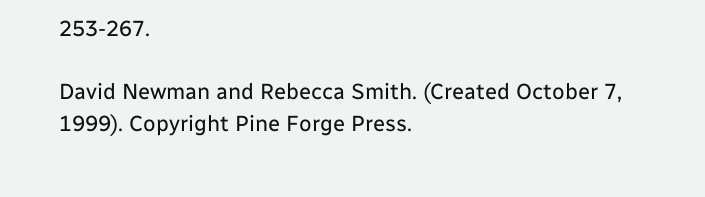253-267.

David Newman and Rebecca Smith. (Created October 7, 1999). Copyright Pine Forge Press.